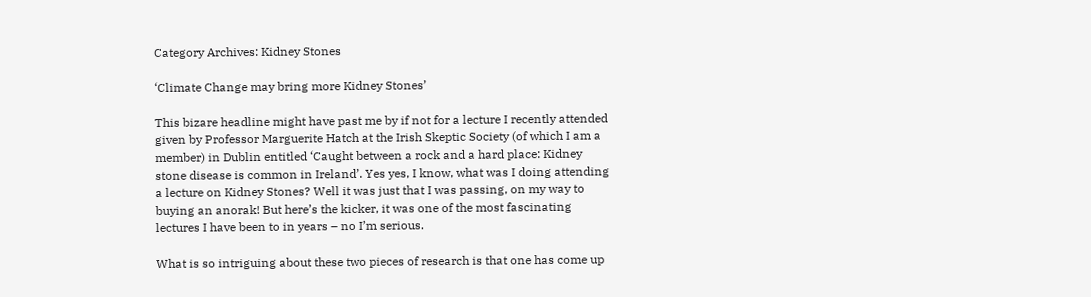Category Archives: Kidney Stones

‘Climate Change may bring more Kidney Stones’

This bizare headline might have past me by if not for a lecture I recently attended given by Professor Marguerite Hatch at the Irish Skeptic Society (of which I am a member) in Dublin entitled ‘Caught between a rock and a hard place: Kidney stone disease is common in Ireland’. Yes yes, I know, what was I doing attending a lecture on Kidney Stones? Well it was just that I was passing, on my way to buying an anorak! But here’s the kicker, it was one of the most fascinating lectures I have been to in years – no I’m serious.

What is so intriguing about these two pieces of research is that one has come up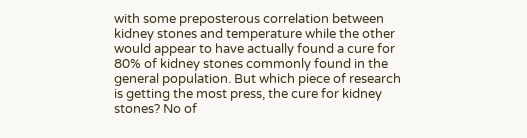with some preposterous correlation between kidney stones and temperature while the other would appear to have actually found a cure for 80% of kidney stones commonly found in the general population. But which piece of research is getting the most press, the cure for kidney stones? No of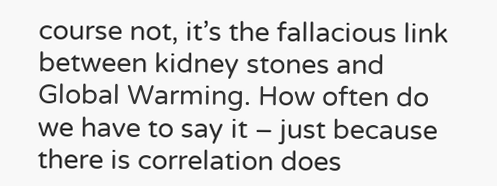course not, it’s the fallacious link between kidney stones and Global Warming. How often do we have to say it – just because there is correlation does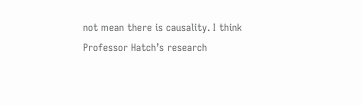not mean there is causality. I think Professor Hatch’s research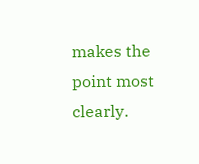makes the point most clearly.